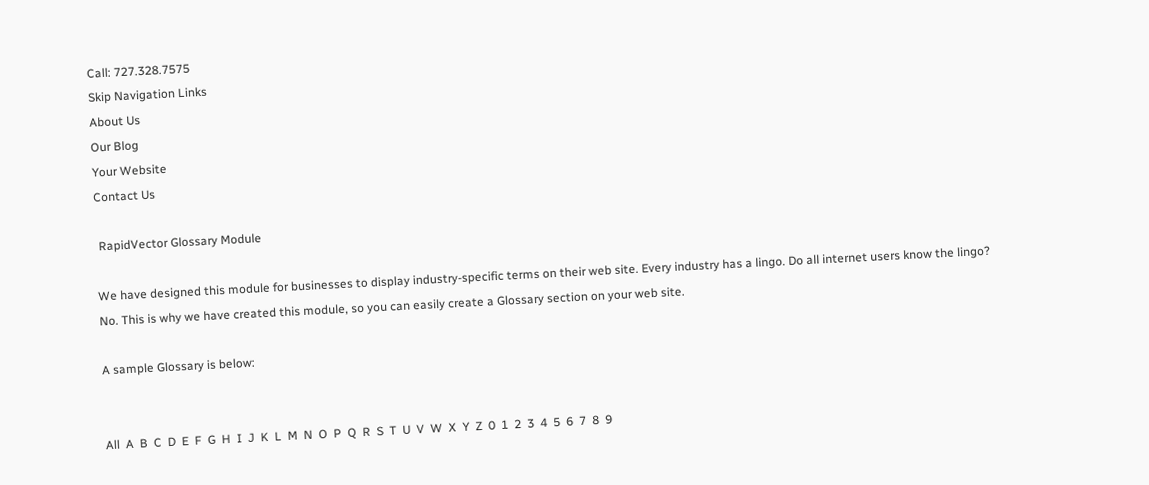Call: 727.328.7575
Skip Navigation Links
About Us
Our Blog
Your Website
Contact Us

 RapidVector Glossary Module

We have designed this module for businesses to display industry-specific terms on their web site. Every industry has a lingo. Do all internet users know the lingo? No. This is why we have created this module, so you can easily create a Glossary section on your web site.

A sample Glossary is below:


All  A  B  C  D  E  F  G  H  I  J  K  L  M  N  O  P  Q  R  S  T  U  V  W  X  Y  Z  0  1  2  3  4  5  6  7  8  9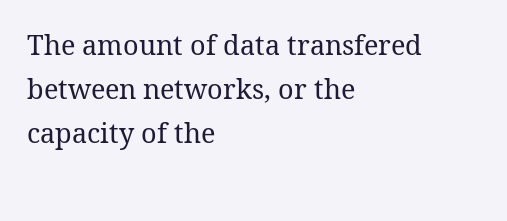The amount of data transfered between networks, or the capacity of the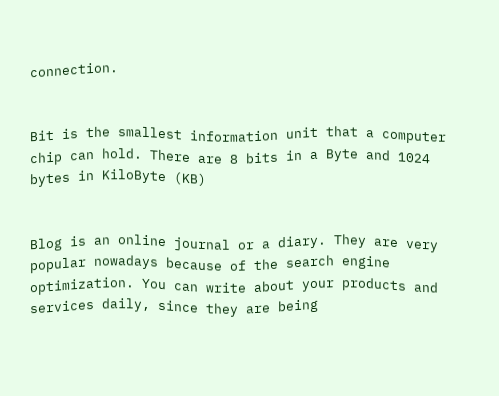connection.


Bit is the smallest information unit that a computer chip can hold. There are 8 bits in a Byte and 1024 bytes in KiloByte (KB)


Blog is an online journal or a diary. They are very popular nowadays because of the search engine optimization. You can write about your products and services daily, since they are being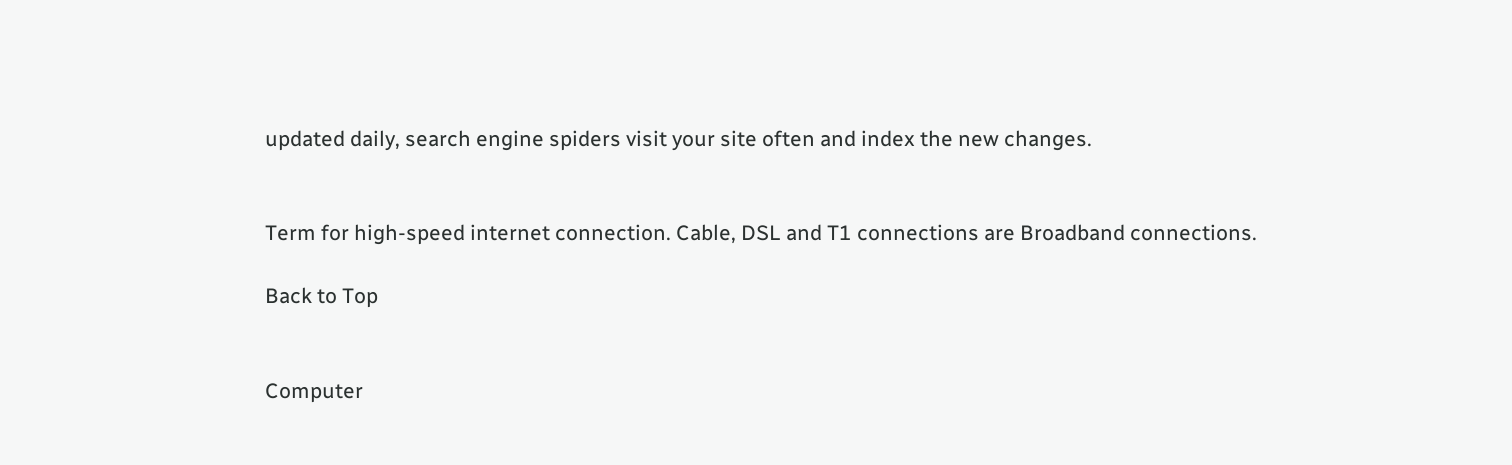updated daily, search engine spiders visit your site often and index the new changes.


Term for high-speed internet connection. Cable, DSL and T1 connections are Broadband connections.

Back to Top


Computer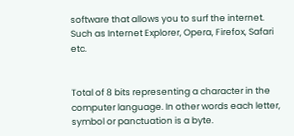software that allows you to surf the internet. Such as Internet Explorer, Opera, Firefox, Safari etc.


Total of 8 bits representing a character in the computer language. In other words each letter, symbol or panctuation is a byte.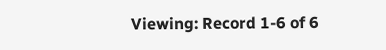Viewing: Record 1-6 of 6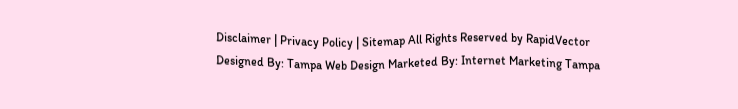Disclaimer | Privacy Policy | Sitemap All Rights Reserved by RapidVector
Designed By: Tampa Web Design Marketed By: Internet Marketing Tampa